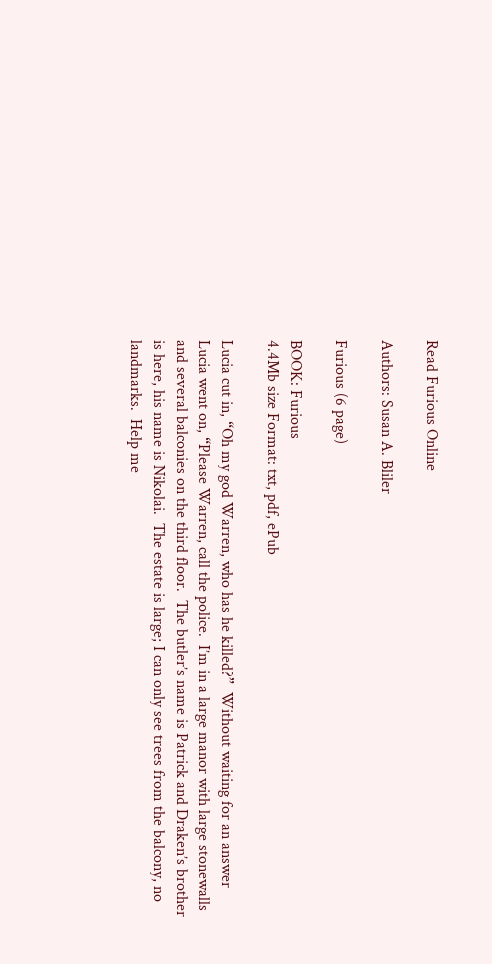Read Furious Online

Authors: Susan A. Bliler

Furious (6 page)

BOOK: Furious
4.4Mb size Format: txt, pdf, ePub

Lucia cut in, “Oh my god Warren, who has he killed?”  Without waiting for an answer Lucia went on, “Please Warren, call the police.  I’m in a large manor with large stonewalls and several balconies on the third floor.  The butler’s name is Patrick and Draken’s brother is here, his name is Nikolai.  The estate is large; I can only see trees from the balcony, no landmarks.  Help me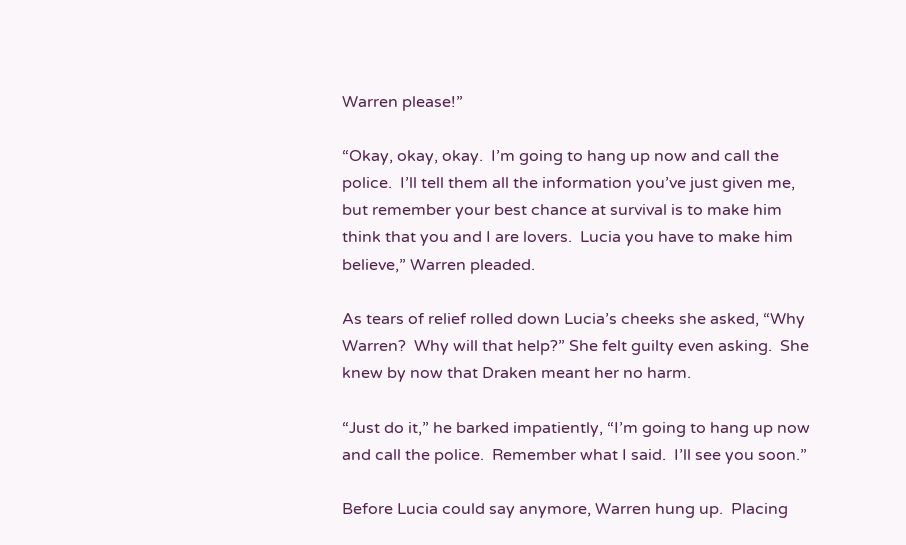Warren please!”

“Okay, okay, okay.  I’m going to hang up now and call the police.  I’ll tell them all the information you’ve just given me, but remember your best chance at survival is to make him think that you and I are lovers.  Lucia you have to make him believe,” Warren pleaded.

As tears of relief rolled down Lucia’s cheeks she asked, “Why Warren?  Why will that help?” She felt guilty even asking.  She knew by now that Draken meant her no harm.

“Just do it,” he barked impatiently, “I’m going to hang up now and call the police.  Remember what I said.  I’ll see you soon.”

Before Lucia could say anymore, Warren hung up.  Placing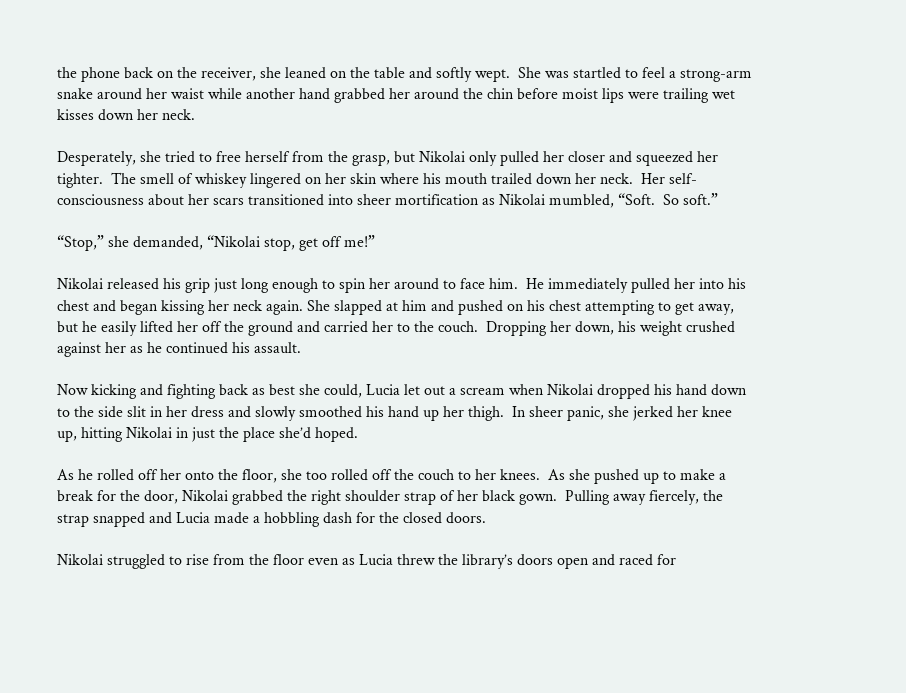the phone back on the receiver, she leaned on the table and softly wept.  She was startled to feel a strong-arm snake around her waist while another hand grabbed her around the chin before moist lips were trailing wet kisses down her neck.

Desperately, she tried to free herself from the grasp, but Nikolai only pulled her closer and squeezed her tighter.  The smell of whiskey lingered on her skin where his mouth trailed down her neck.  Her self-consciousness about her scars transitioned into sheer mortification as Nikolai mumbled, “Soft.  So soft.”

“Stop,” she demanded, “Nikolai stop, get off me!”

Nikolai released his grip just long enough to spin her around to face him.  He immediately pulled her into his chest and began kissing her neck again. She slapped at him and pushed on his chest attempting to get away, but he easily lifted her off the ground and carried her to the couch.  Dropping her down, his weight crushed against her as he continued his assault.

Now kicking and fighting back as best she could, Lucia let out a scream when Nikolai dropped his hand down to the side slit in her dress and slowly smoothed his hand up her thigh.  In sheer panic, she jerked her knee up, hitting Nikolai in just the place she’d hoped.

As he rolled off her onto the floor, she too rolled off the couch to her knees.  As she pushed up to make a break for the door, Nikolai grabbed the right shoulder strap of her black gown.  Pulling away fiercely, the strap snapped and Lucia made a hobbling dash for the closed doors.

Nikolai struggled to rise from the floor even as Lucia threw the library’s doors open and raced for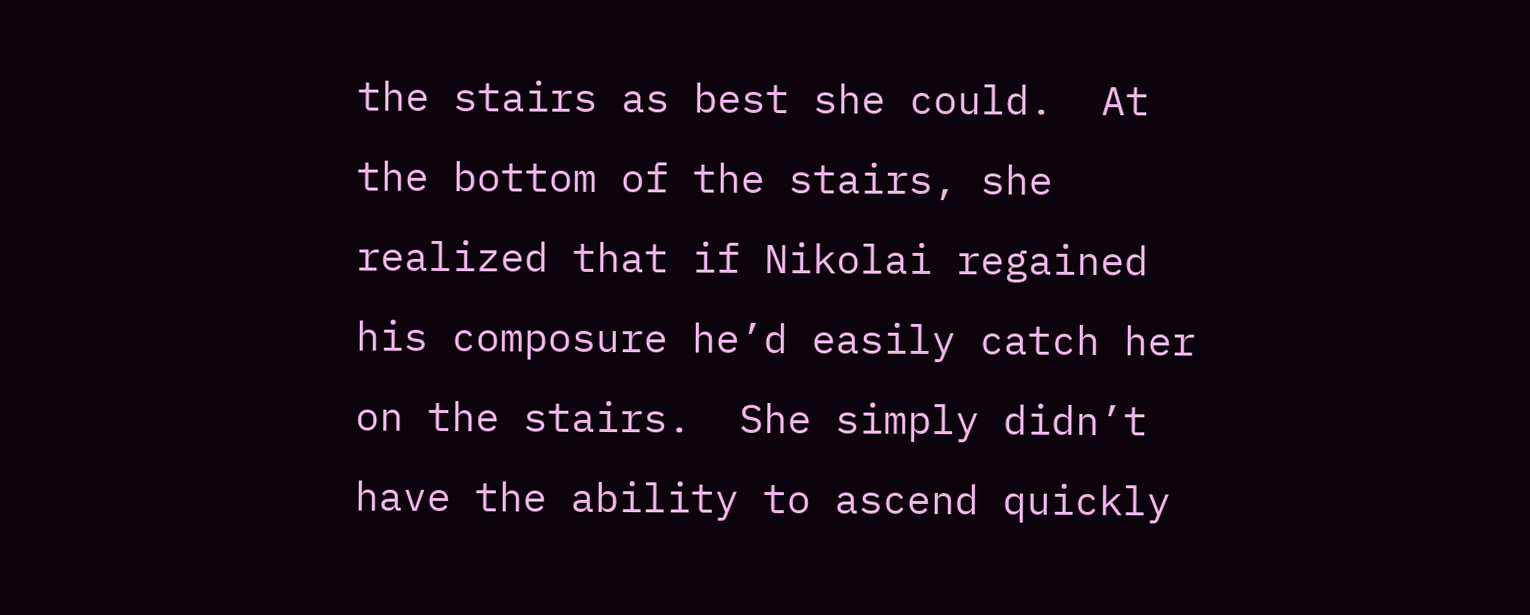the stairs as best she could.  At the bottom of the stairs, she realized that if Nikolai regained his composure he’d easily catch her on the stairs.  She simply didn’t have the ability to ascend quickly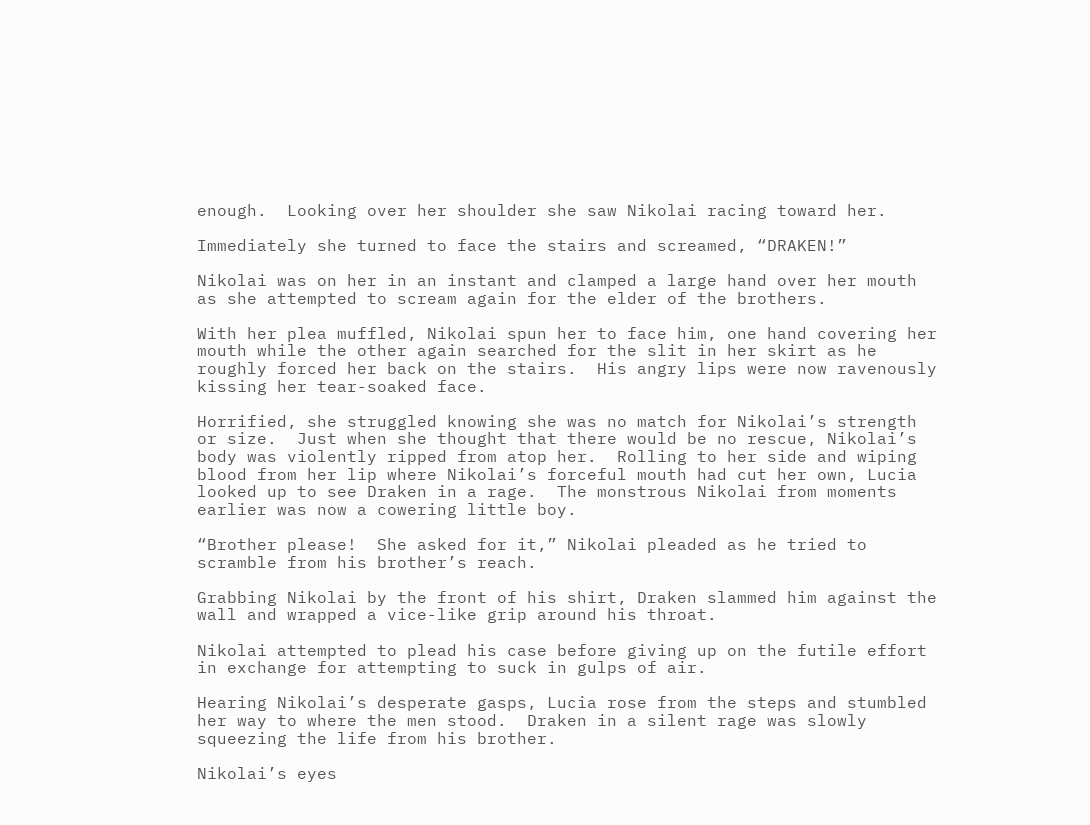enough.  Looking over her shoulder she saw Nikolai racing toward her.

Immediately she turned to face the stairs and screamed, “DRAKEN!”

Nikolai was on her in an instant and clamped a large hand over her mouth as she attempted to scream again for the elder of the brothers.

With her plea muffled, Nikolai spun her to face him, one hand covering her mouth while the other again searched for the slit in her skirt as he roughly forced her back on the stairs.  His angry lips were now ravenously kissing her tear-soaked face.

Horrified, she struggled knowing she was no match for Nikolai’s strength or size.  Just when she thought that there would be no rescue, Nikolai’s body was violently ripped from atop her.  Rolling to her side and wiping blood from her lip where Nikolai’s forceful mouth had cut her own, Lucia looked up to see Draken in a rage.  The monstrous Nikolai from moments earlier was now a cowering little boy.

“Brother please!  She asked for it,” Nikolai pleaded as he tried to scramble from his brother’s reach.

Grabbing Nikolai by the front of his shirt, Draken slammed him against the wall and wrapped a vice-like grip around his throat.

Nikolai attempted to plead his case before giving up on the futile effort in exchange for attempting to suck in gulps of air.

Hearing Nikolai’s desperate gasps, Lucia rose from the steps and stumbled her way to where the men stood.  Draken in a silent rage was slowly squeezing the life from his brother.

Nikolai’s eyes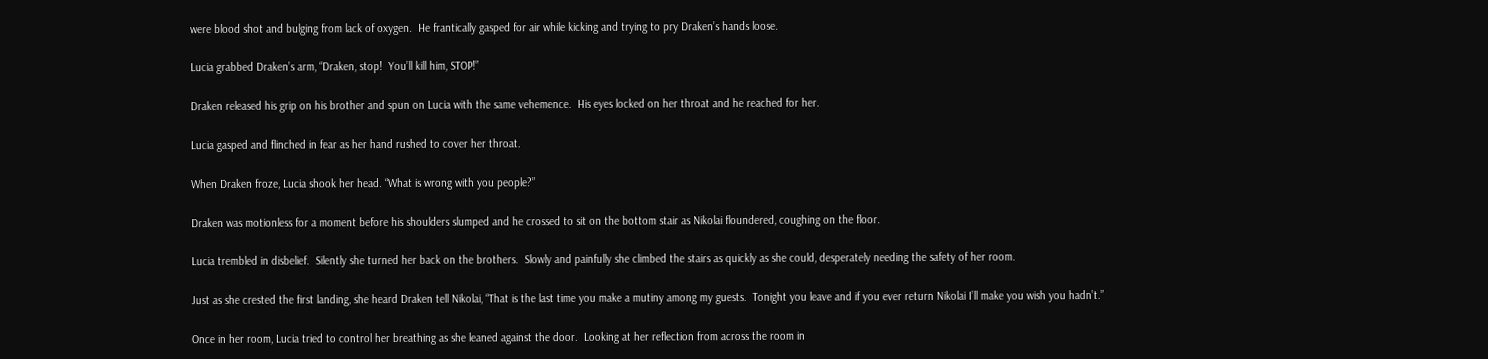were blood shot and bulging from lack of oxygen.  He frantically gasped for air while kicking and trying to pry Draken’s hands loose.

Lucia grabbed Draken’s arm, “Draken, stop!  You’ll kill him, STOP!”

Draken released his grip on his brother and spun on Lucia with the same vehemence.  His eyes locked on her throat and he reached for her.

Lucia gasped and flinched in fear as her hand rushed to cover her throat.

When Draken froze, Lucia shook her head. “What is wrong with you people?”

Draken was motionless for a moment before his shoulders slumped and he crossed to sit on the bottom stair as Nikolai floundered, coughing on the floor.

Lucia trembled in disbelief.  Silently she turned her back on the brothers.  Slowly and painfully she climbed the stairs as quickly as she could, desperately needing the safety of her room.

Just as she crested the first landing, she heard Draken tell Nikolai, “That is the last time you make a mutiny among my guests.  Tonight you leave and if you ever return Nikolai I’ll make you wish you hadn’t.”

Once in her room, Lucia tried to control her breathing as she leaned against the door.  Looking at her reflection from across the room in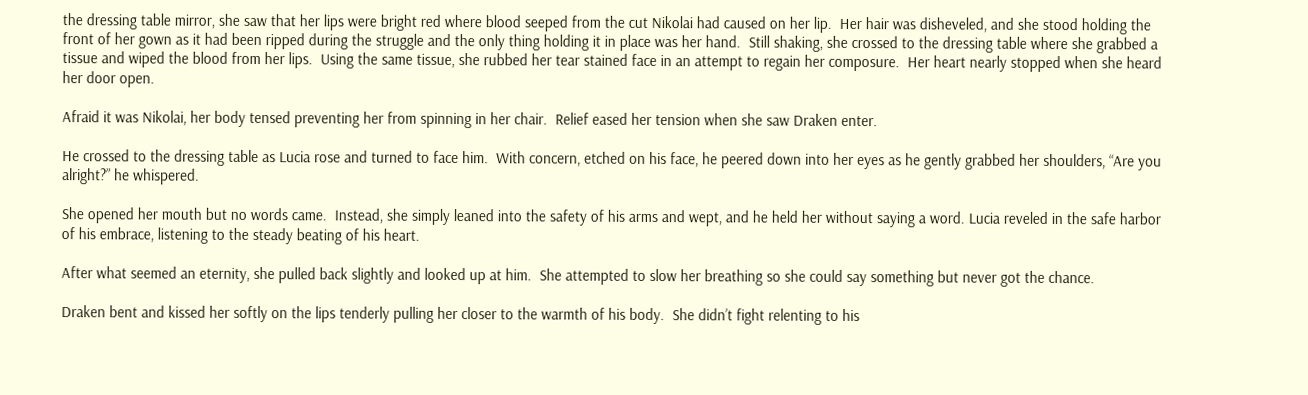the dressing table mirror, she saw that her lips were bright red where blood seeped from the cut Nikolai had caused on her lip.  Her hair was disheveled, and she stood holding the front of her gown as it had been ripped during the struggle and the only thing holding it in place was her hand.  Still shaking, she crossed to the dressing table where she grabbed a tissue and wiped the blood from her lips.  Using the same tissue, she rubbed her tear stained face in an attempt to regain her composure.  Her heart nearly stopped when she heard her door open.

Afraid it was Nikolai, her body tensed preventing her from spinning in her chair.  Relief eased her tension when she saw Draken enter.

He crossed to the dressing table as Lucia rose and turned to face him.  With concern, etched on his face, he peered down into her eyes as he gently grabbed her shoulders, “Are you alright?” he whispered.

She opened her mouth but no words came.  Instead, she simply leaned into the safety of his arms and wept, and he held her without saying a word. Lucia reveled in the safe harbor of his embrace, listening to the steady beating of his heart.

After what seemed an eternity, she pulled back slightly and looked up at him.  She attempted to slow her breathing so she could say something but never got the chance.

Draken bent and kissed her softly on the lips tenderly pulling her closer to the warmth of his body.  She didn’t fight relenting to his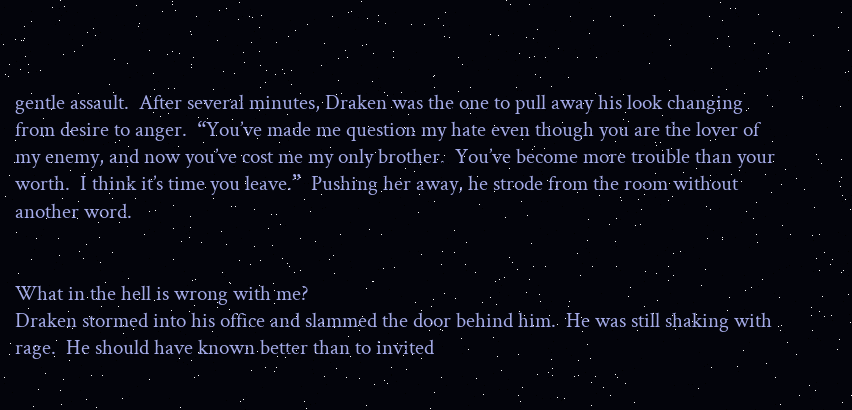gentle assault.  After several minutes, Draken was the one to pull away his look changing from desire to anger.  “You’ve made me question my hate even though you are the lover of my enemy, and now you’ve cost me my only brother.  You’ve become more trouble than your worth.  I think it’s time you leave.”  Pushing her away, he strode from the room without another word.


What in the hell is wrong with me?
Draken stormed into his office and slammed the door behind him.  He was still shaking with rage.  He should have known better than to invited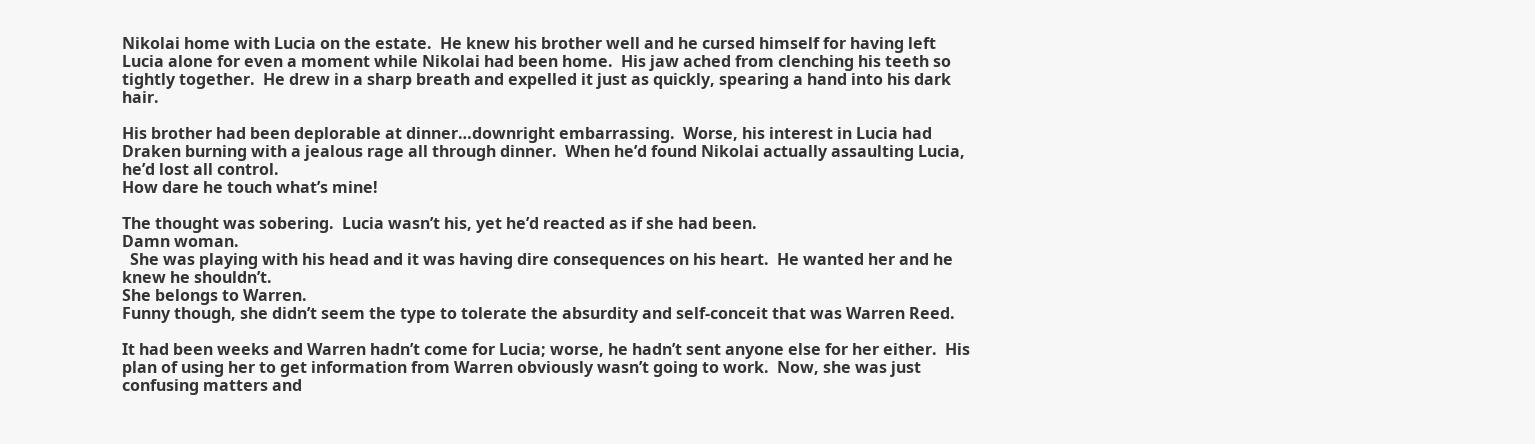Nikolai home with Lucia on the estate.  He knew his brother well and he cursed himself for having left Lucia alone for even a moment while Nikolai had been home.  His jaw ached from clenching his teeth so tightly together.  He drew in a sharp breath and expelled it just as quickly, spearing a hand into his dark hair.

His brother had been deplorable at dinner…downright embarrassing.  Worse, his interest in Lucia had Draken burning with a jealous rage all through dinner.  When he’d found Nikolai actually assaulting Lucia, he’d lost all control.
How dare he touch what’s mine!

The thought was sobering.  Lucia wasn’t his, yet he’d reacted as if she had been.
Damn woman.
  She was playing with his head and it was having dire consequences on his heart.  He wanted her and he knew he shouldn’t.
She belongs to Warren.
Funny though, she didn’t seem the type to tolerate the absurdity and self-conceit that was Warren Reed.

It had been weeks and Warren hadn’t come for Lucia; worse, he hadn’t sent anyone else for her either.  His plan of using her to get information from Warren obviously wasn’t going to work.  Now, she was just confusing matters and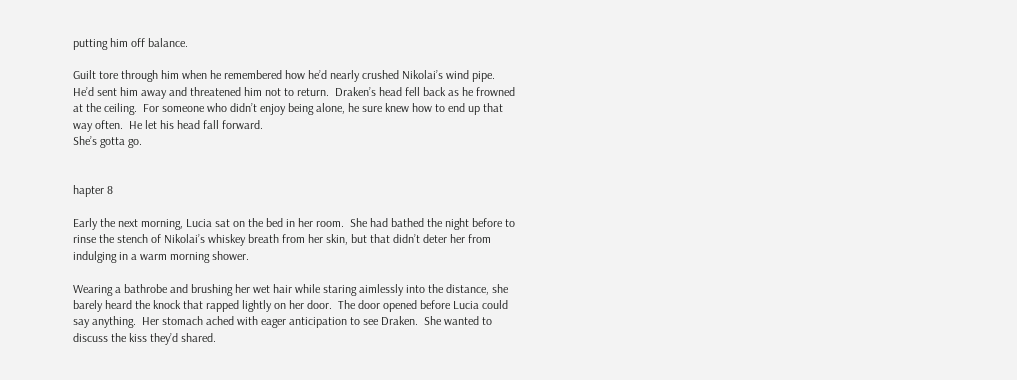putting him off balance.

Guilt tore through him when he remembered how he’d nearly crushed Nikolai’s wind pipe.  He’d sent him away and threatened him not to return.  Draken’s head fell back as he frowned at the ceiling.  For someone who didn’t enjoy being alone, he sure knew how to end up that way often.  He let his head fall forward.
She’s gotta go.


hapter 8

Early the next morning, Lucia sat on the bed in her room.  She had bathed the night before to rinse the stench of Nikolai’s whiskey breath from her skin, but that didn’t deter her from indulging in a warm morning shower.

Wearing a bathrobe and brushing her wet hair while staring aimlessly into the distance, she barely heard the knock that rapped lightly on her door.  The door opened before Lucia could say anything.  Her stomach ached with eager anticipation to see Draken.  She wanted to discuss the kiss they’d shared.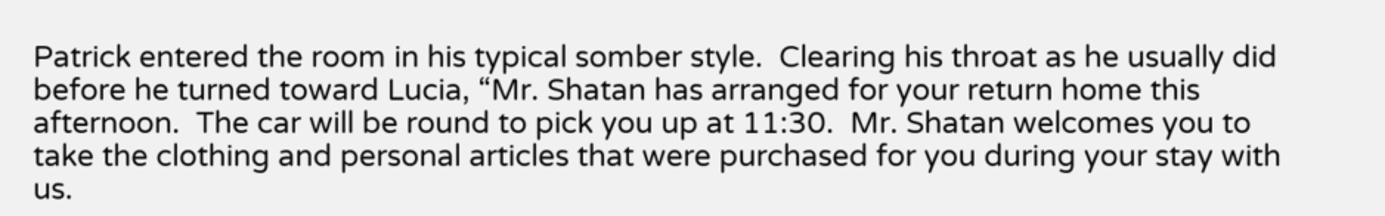Patrick entered the room in his typical somber style.  Clearing his throat as he usually did before he turned toward Lucia, “Mr. Shatan has arranged for your return home this afternoon.  The car will be round to pick you up at 11:30.  Mr. Shatan welcomes you to take the clothing and personal articles that were purchased for you during your stay with us.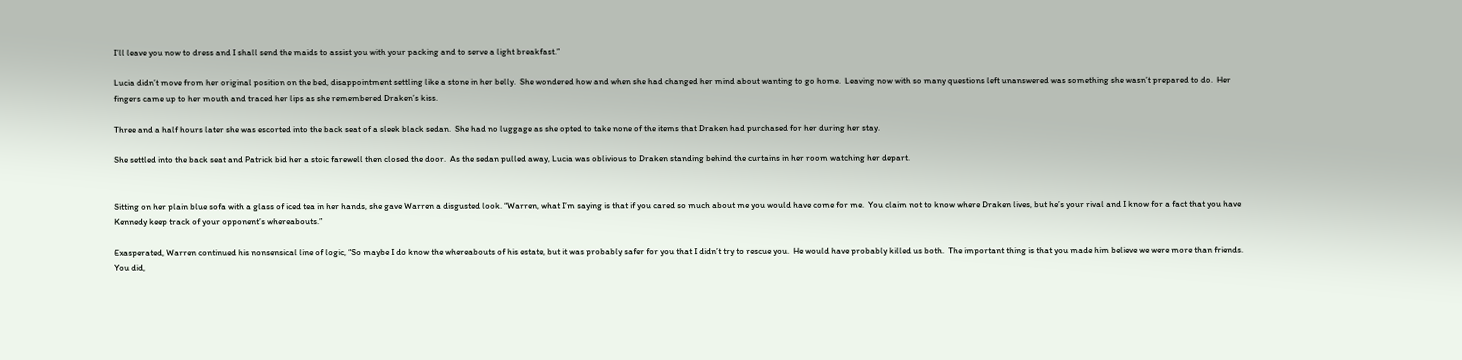I’ll leave you now to dress and I shall send the maids to assist you with your packing and to serve a light breakfast.”

Lucia didn’t move from her original position on the bed, disappointment settling like a stone in her belly.  She wondered how and when she had changed her mind about wanting to go home.  Leaving now with so many questions left unanswered was something she wasn’t prepared to do.  Her fingers came up to her mouth and traced her lips as she remembered Draken’s kiss.

Three and a half hours later she was escorted into the back seat of a sleek black sedan.  She had no luggage as she opted to take none of the items that Draken had purchased for her during her stay.

She settled into the back seat and Patrick bid her a stoic farewell then closed the door.  As the sedan pulled away, Lucia was oblivious to Draken standing behind the curtains in her room watching her depart.


Sitting on her plain blue sofa with a glass of iced tea in her hands, she gave Warren a disgusted look. “Warren, what I’m saying is that if you cared so much about me you would have come for me.  You claim not to know where Draken lives, but he’s your rival and I know for a fact that you have Kennedy keep track of your opponent’s whereabouts.”

Exasperated, Warren continued his nonsensical line of logic, “So maybe I do know the whereabouts of his estate, but it was probably safer for you that I didn’t try to rescue you.  He would have probably killed us both.  The important thing is that you made him believe we were more than friends.  You did,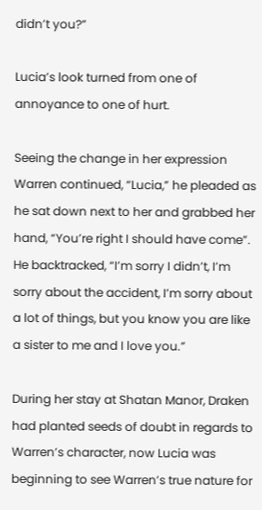didn’t you?”

Lucia’s look turned from one of annoyance to one of hurt.

Seeing the change in her expression Warren continued, “Lucia,” he pleaded as he sat down next to her and grabbed her hand, “You’re right I should have come”. He backtracked, “I’m sorry I didn’t, I’m sorry about the accident, I’m sorry about a lot of things, but you know you are like a sister to me and I love you.”

During her stay at Shatan Manor, Draken had planted seeds of doubt in regards to Warren’s character, now Lucia was beginning to see Warren’s true nature for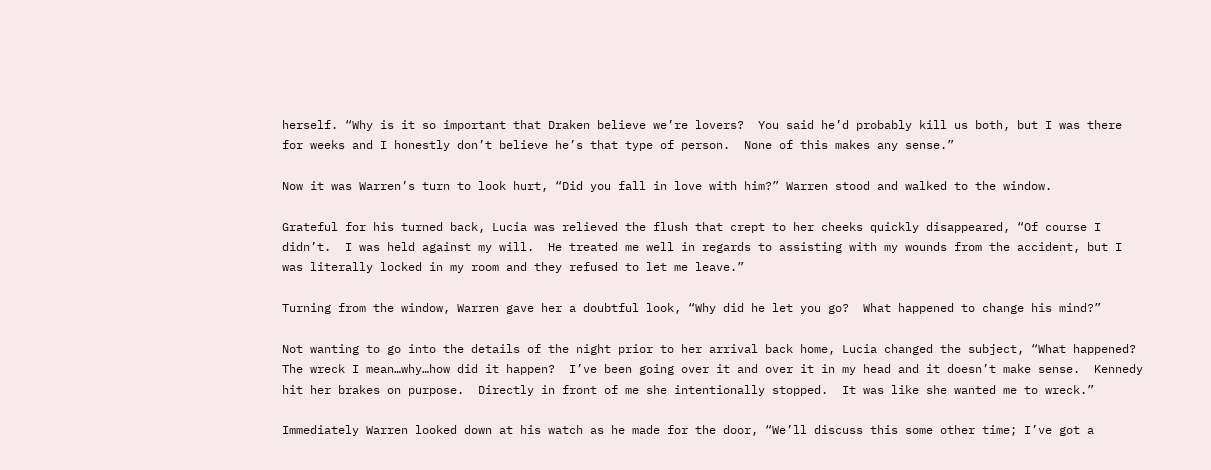herself. “Why is it so important that Draken believe we’re lovers?  You said he’d probably kill us both, but I was there for weeks and I honestly don’t believe he’s that type of person.  None of this makes any sense.”

Now it was Warren’s turn to look hurt, “Did you fall in love with him?” Warren stood and walked to the window.

Grateful for his turned back, Lucia was relieved the flush that crept to her cheeks quickly disappeared, “Of course I didn’t.  I was held against my will.  He treated me well in regards to assisting with my wounds from the accident, but I was literally locked in my room and they refused to let me leave.”

Turning from the window, Warren gave her a doubtful look, “Why did he let you go?  What happened to change his mind?”

Not wanting to go into the details of the night prior to her arrival back home, Lucia changed the subject, “What happened?  The wreck I mean…why…how did it happen?  I’ve been going over it and over it in my head and it doesn’t make sense.  Kennedy hit her brakes on purpose.  Directly in front of me she intentionally stopped.  It was like she wanted me to wreck.”

Immediately Warren looked down at his watch as he made for the door, “We’ll discuss this some other time; I’ve got a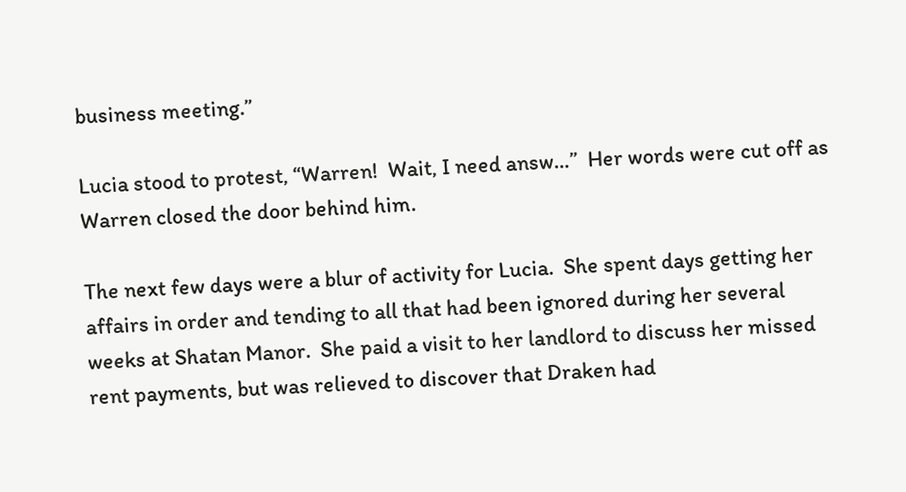business meeting.”

Lucia stood to protest, “Warren!  Wait, I need answ…”  Her words were cut off as Warren closed the door behind him.

The next few days were a blur of activity for Lucia.  She spent days getting her affairs in order and tending to all that had been ignored during her several weeks at Shatan Manor.  She paid a visit to her landlord to discuss her missed rent payments, but was relieved to discover that Draken had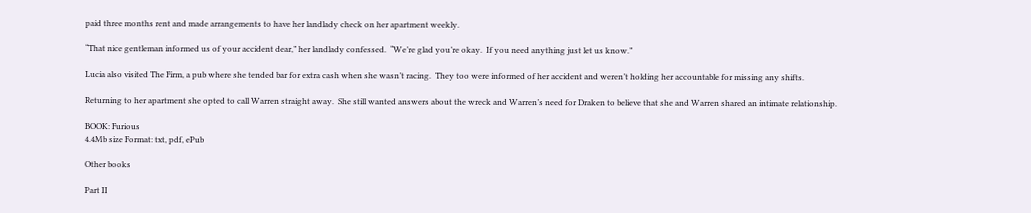paid three months rent and made arrangements to have her landlady check on her apartment weekly.

“That nice gentleman informed us of your accident dear,” her landlady confessed.  “We’re glad you’re okay.  If you need anything just let us know.”

Lucia also visited The Firm, a pub where she tended bar for extra cash when she wasn’t racing.  They too were informed of her accident and weren’t holding her accountable for missing any shifts.

Returning to her apartment she opted to call Warren straight away.  She still wanted answers about the wreck and Warren’s need for Draken to believe that she and Warren shared an intimate relationship.

BOOK: Furious
4.4Mb size Format: txt, pdf, ePub

Other books

Part II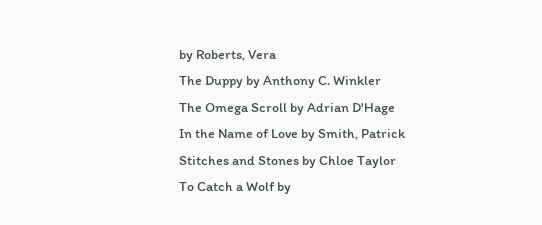by Roberts, Vera
The Duppy by Anthony C. Winkler
The Omega Scroll by Adrian D'Hage
In the Name of Love by Smith, Patrick
Stitches and Stones by Chloe Taylor
To Catch a Wolf by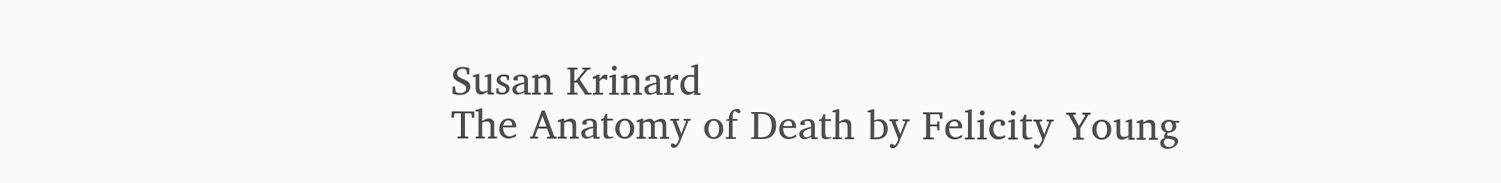Susan Krinard
The Anatomy of Death by Felicity Young